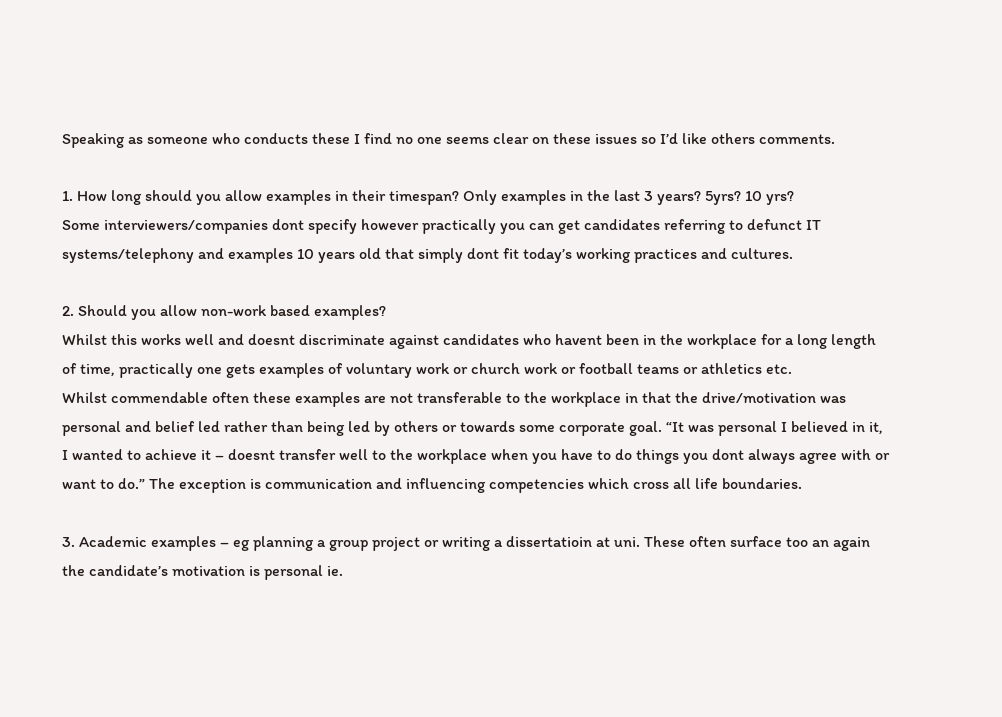Speaking as someone who conducts these I find no one seems clear on these issues so I’d like others comments.

1. How long should you allow examples in their timespan? Only examples in the last 3 years? 5yrs? 10 yrs?
Some interviewers/companies dont specify however practically you can get candidates referring to defunct IT systems/telephony and examples 10 years old that simply dont fit today’s working practices and cultures.

2. Should you allow non-work based examples?
Whilst this works well and doesnt discriminate against candidates who havent been in the workplace for a long length of time, practically one gets examples of voluntary work or church work or football teams or athletics etc.
Whilst commendable often these examples are not transferable to the workplace in that the drive/motivation was personal and belief led rather than being led by others or towards some corporate goal. “It was personal I believed in it, I wanted to achieve it – doesnt transfer well to the workplace when you have to do things you dont always agree with or want to do.” The exception is communication and influencing competencies which cross all life boundaries.

3. Academic examples – eg planning a group project or writing a dissertatioin at uni. These often surface too an again the candidate’s motivation is personal ie.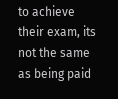to achieve their exam, its not the same as being paid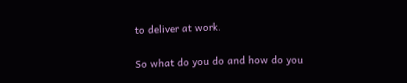to deliver at work.

So what do you do and how do you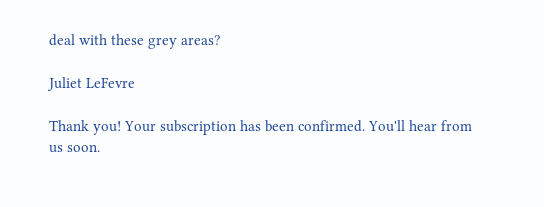deal with these grey areas?

Juliet LeFevre

Thank you! Your subscription has been confirmed. You'll hear from us soon.